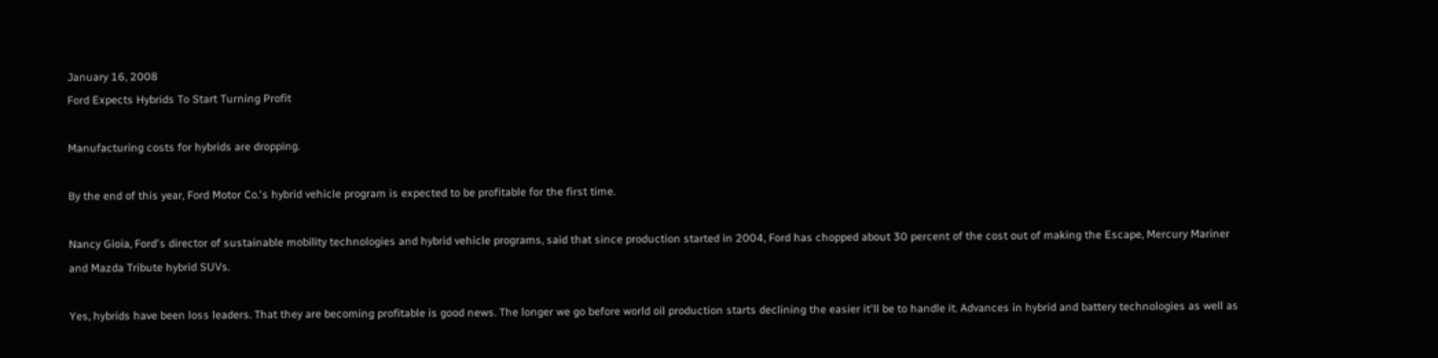January 16, 2008
Ford Expects Hybrids To Start Turning Profit

Manufacturing costs for hybrids are dropping.

By the end of this year, Ford Motor Co.'s hybrid vehicle program is expected to be profitable for the first time.

Nancy Gioia, Ford's director of sustainable mobility technologies and hybrid vehicle programs, said that since production started in 2004, Ford has chopped about 30 percent of the cost out of making the Escape, Mercury Mariner and Mazda Tribute hybrid SUVs.

Yes, hybrids have been loss leaders. That they are becoming profitable is good news. The longer we go before world oil production starts declining the easier it'll be to handle it. Advances in hybrid and battery technologies as well as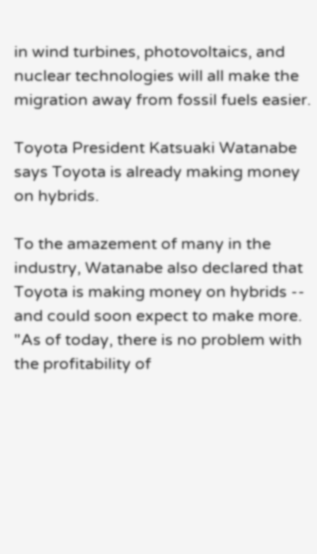in wind turbines, photovoltaics, and nuclear technologies will all make the migration away from fossil fuels easier.

Toyota President Katsuaki Watanabe says Toyota is already making money on hybrids.

To the amazement of many in the industry, Watanabe also declared that Toyota is making money on hybrids -- and could soon expect to make more. "As of today, there is no problem with the profitability of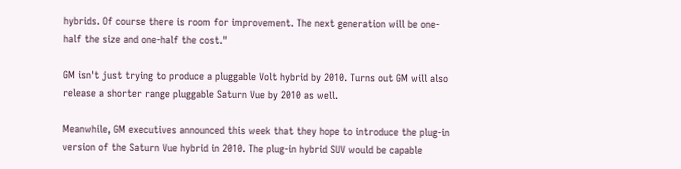hybrids. Of course there is room for improvement. The next generation will be one-half the size and one-half the cost."

GM isn't just trying to produce a pluggable Volt hybrid by 2010. Turns out GM will also release a shorter range pluggable Saturn Vue by 2010 as well.

Meanwhile, GM executives announced this week that they hope to introduce the plug-in version of the Saturn Vue hybrid in 2010. The plug-in hybrid SUV would be capable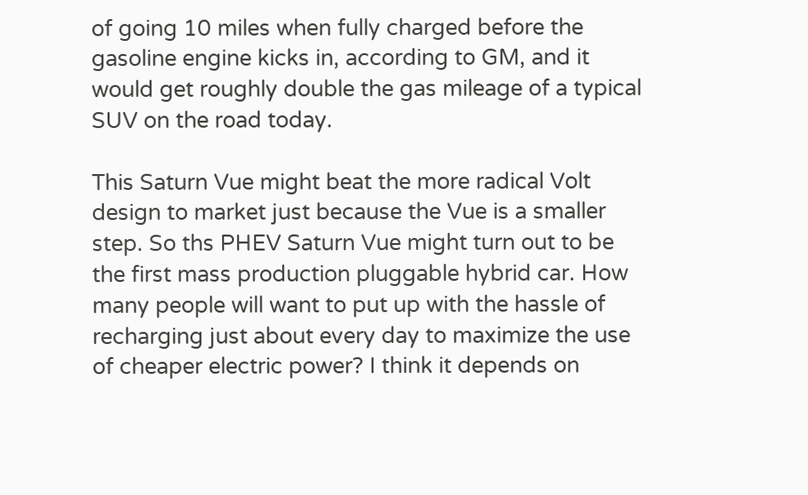of going 10 miles when fully charged before the gasoline engine kicks in, according to GM, and it would get roughly double the gas mileage of a typical SUV on the road today.

This Saturn Vue might beat the more radical Volt design to market just because the Vue is a smaller step. So ths PHEV Saturn Vue might turn out to be the first mass production pluggable hybrid car. How many people will want to put up with the hassle of recharging just about every day to maximize the use of cheaper electric power? I think it depends on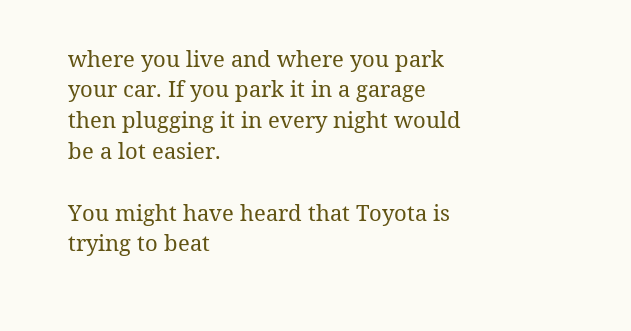where you live and where you park your car. If you park it in a garage then plugging it in every night would be a lot easier.

You might have heard that Toyota is trying to beat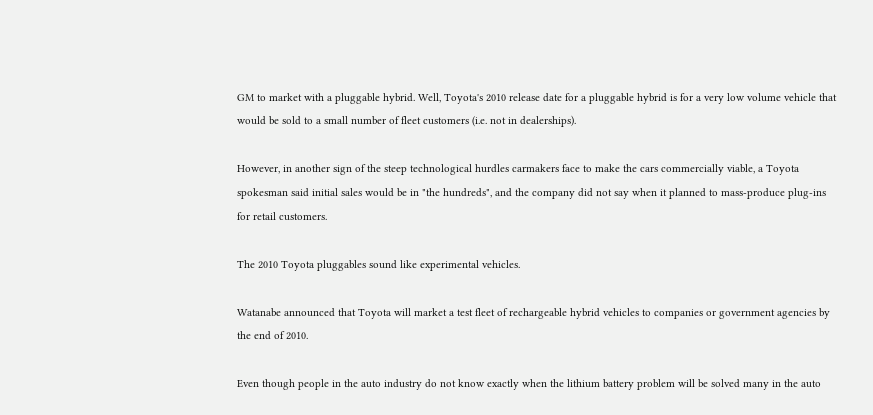GM to market with a pluggable hybrid. Well, Toyota's 2010 release date for a pluggable hybrid is for a very low volume vehicle that would be sold to a small number of fleet customers (i.e. not in dealerships).

However, in another sign of the steep technological hurdles carmakers face to make the cars commercially viable, a Toyota spokesman said initial sales would be in "the hundreds", and the company did not say when it planned to mass-produce plug-ins for retail customers.

The 2010 Toyota pluggables sound like experimental vehicles.

Watanabe announced that Toyota will market a test fleet of rechargeable hybrid vehicles to companies or government agencies by the end of 2010.

Even though people in the auto industry do not know exactly when the lithium battery problem will be solved many in the auto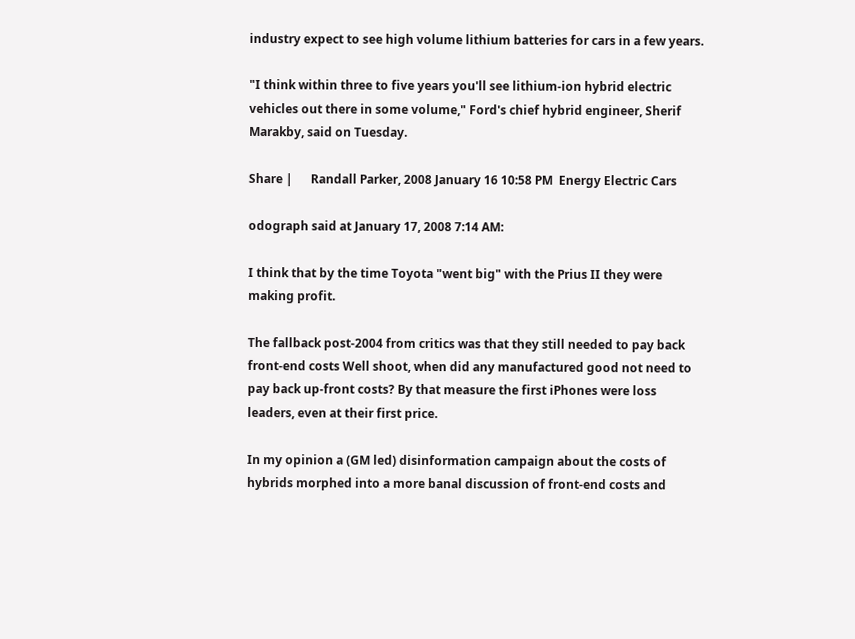industry expect to see high volume lithium batteries for cars in a few years.

"I think within three to five years you'll see lithium-ion hybrid electric vehicles out there in some volume," Ford's chief hybrid engineer, Sherif Marakby, said on Tuesday.

Share |      Randall Parker, 2008 January 16 10:58 PM  Energy Electric Cars

odograph said at January 17, 2008 7:14 AM:

I think that by the time Toyota "went big" with the Prius II they were making profit.

The fallback post-2004 from critics was that they still needed to pay back front-end costs Well shoot, when did any manufactured good not need to pay back up-front costs? By that measure the first iPhones were loss leaders, even at their first price.

In my opinion a (GM led) disinformation campaign about the costs of hybrids morphed into a more banal discussion of front-end costs and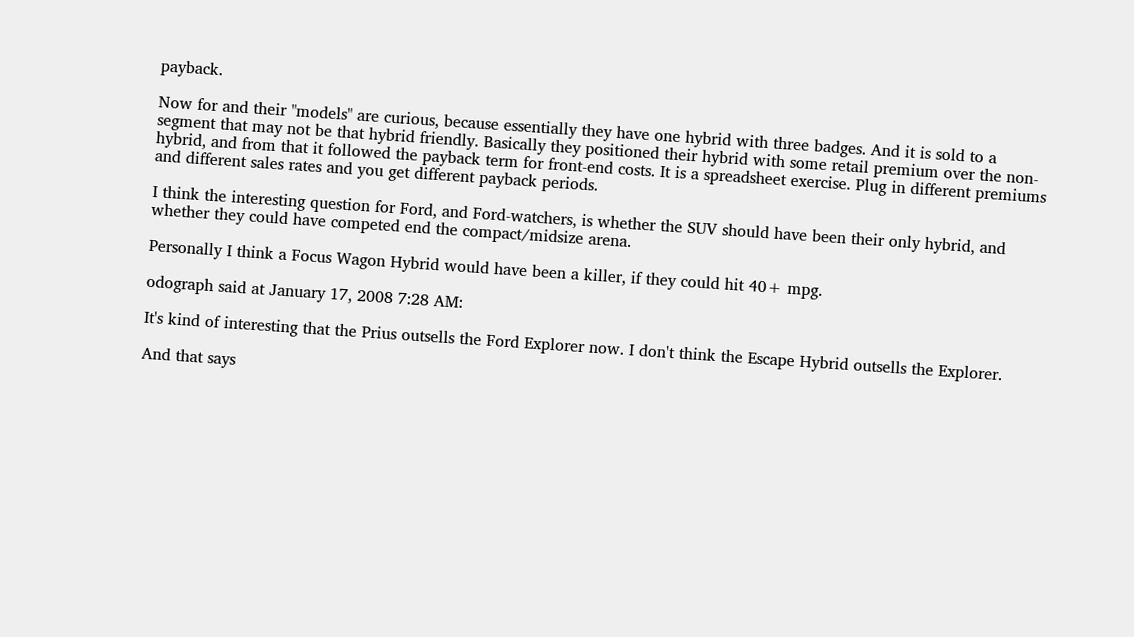payback.

Now for and their "models" are curious, because essentially they have one hybrid with three badges. And it is sold to a segment that may not be that hybrid friendly. Basically they positioned their hybrid with some retail premium over the non-hybrid, and from that it followed the payback term for front-end costs. It is a spreadsheet exercise. Plug in different premiums and different sales rates and you get different payback periods.

I think the interesting question for Ford, and Ford-watchers, is whether the SUV should have been their only hybrid, and whether they could have competed end the compact/midsize arena.

Personally I think a Focus Wagon Hybrid would have been a killer, if they could hit 40+ mpg.

odograph said at January 17, 2008 7:28 AM:

It's kind of interesting that the Prius outsells the Ford Explorer now. I don't think the Escape Hybrid outsells the Explorer.

And that says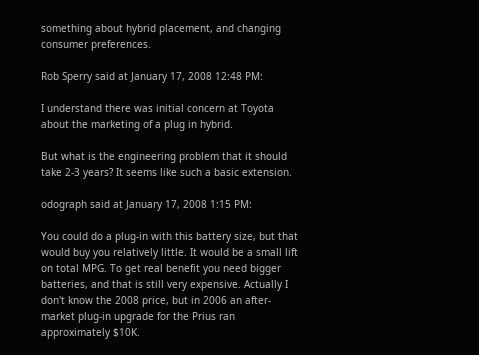something about hybrid placement, and changing consumer preferences.

Rob Sperry said at January 17, 2008 12:48 PM:

I understand there was initial concern at Toyota about the marketing of a plug in hybrid.

But what is the engineering problem that it should take 2-3 years? It seems like such a basic extension.

odograph said at January 17, 2008 1:15 PM:

You could do a plug-in with this battery size, but that would buy you relatively little. It would be a small lift on total MPG. To get real benefit you need bigger batteries, and that is still very expensive. Actually I don't know the 2008 price, but in 2006 an after-market plug-in upgrade for the Prius ran approximately $10K.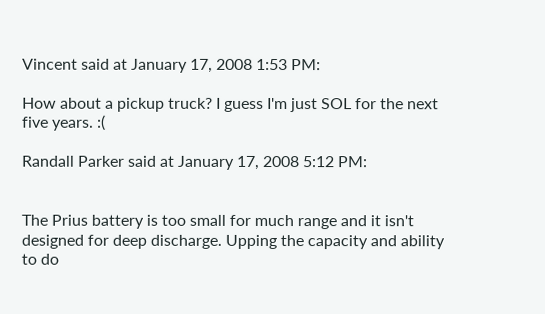Vincent said at January 17, 2008 1:53 PM:

How about a pickup truck? I guess I'm just SOL for the next five years. :(

Randall Parker said at January 17, 2008 5:12 PM:


The Prius battery is too small for much range and it isn't designed for deep discharge. Upping the capacity and ability to do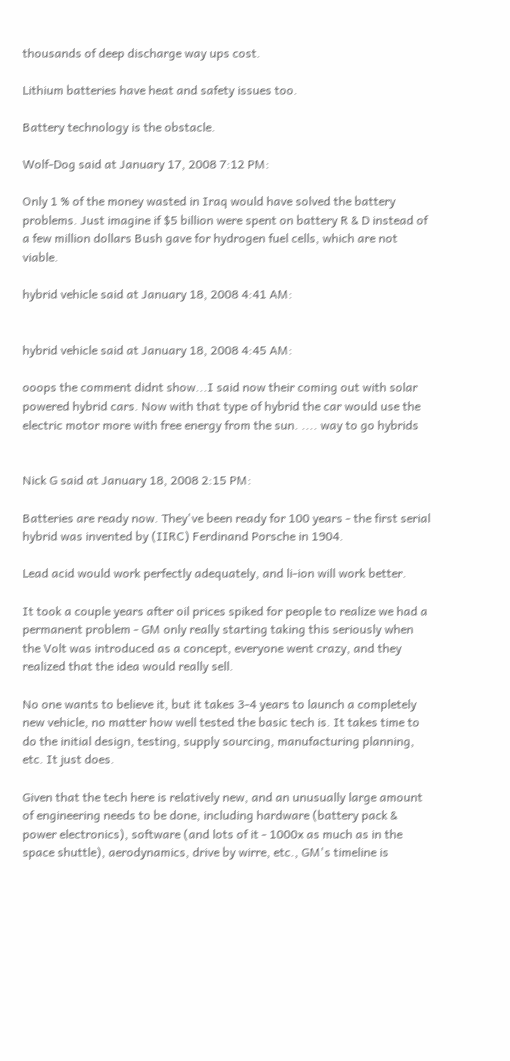thousands of deep discharge way ups cost.

Lithium batteries have heat and safety issues too.

Battery technology is the obstacle.

Wolf-Dog said at January 17, 2008 7:12 PM:

Only 1 % of the money wasted in Iraq would have solved the battery problems. Just imagine if $5 billion were spent on battery R & D instead of a few million dollars Bush gave for hydrogen fuel cells, which are not viable.

hybrid vehicle said at January 18, 2008 4:41 AM:


hybrid vehicle said at January 18, 2008 4:45 AM:

ooops the comment didnt show...I said now their coming out with solar powered hybrid cars. Now with that type of hybrid the car would use the electric motor more with free energy from the sun. .... way to go hybrids


Nick G said at January 18, 2008 2:15 PM:

Batteries are ready now. They've been ready for 100 years - the first serial hybrid was invented by (IIRC) Ferdinand Porsche in 1904.

Lead acid would work perfectly adequately, and li-ion will work better.

It took a couple years after oil prices spiked for people to realize we had a permanent problem - GM only really starting taking this seriously when the Volt was introduced as a concept, everyone went crazy, and they realized that the idea would really sell.

No one wants to believe it, but it takes 3-4 years to launch a completely new vehicle, no matter how well tested the basic tech is. It takes time to do the initial design, testing, supply sourcing, manufacturing planning, etc. It just does.

Given that the tech here is relatively new, and an unusually large amount of engineering needs to be done, including hardware (battery pack & power electronics), software (and lots of it - 1000x as much as in the space shuttle), aerodynamics, drive by wirre, etc., GM's timeline is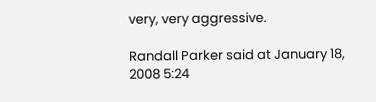very, very aggressive.

Randall Parker said at January 18, 2008 5:24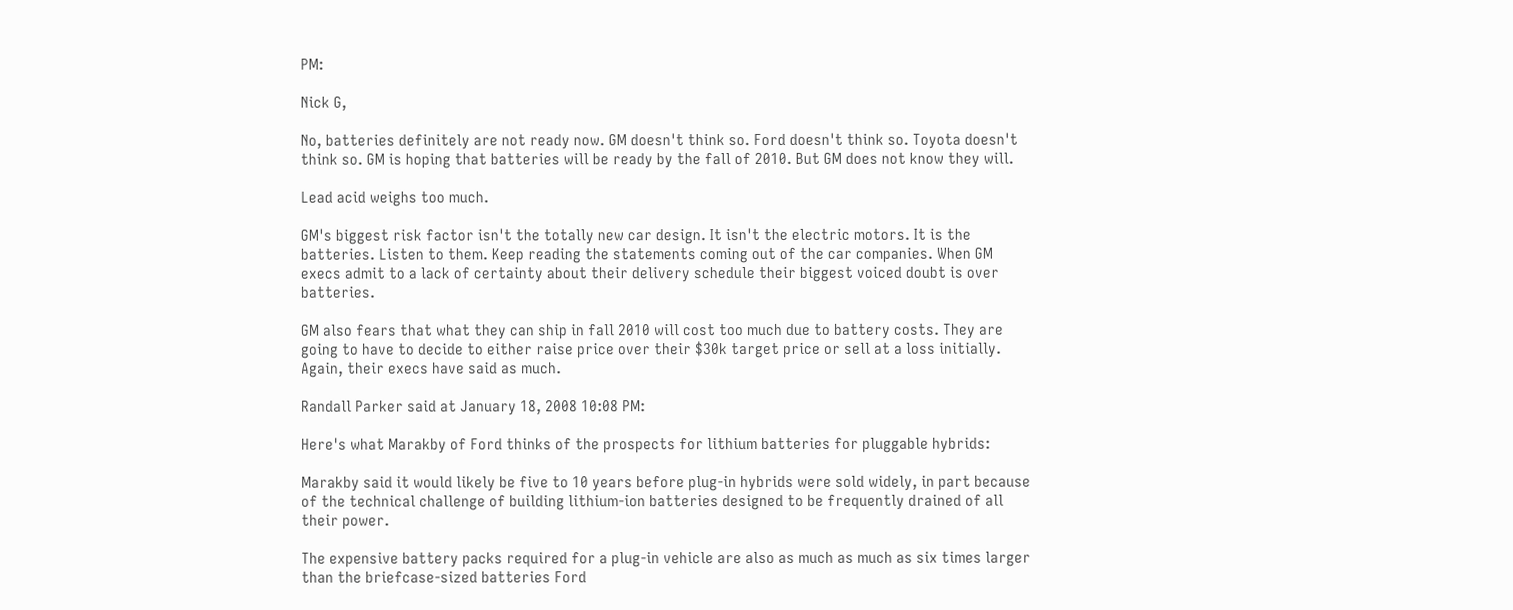PM:

Nick G,

No, batteries definitely are not ready now. GM doesn't think so. Ford doesn't think so. Toyota doesn't think so. GM is hoping that batteries will be ready by the fall of 2010. But GM does not know they will.

Lead acid weighs too much.

GM's biggest risk factor isn't the totally new car design. It isn't the electric motors. It is the batteries. Listen to them. Keep reading the statements coming out of the car companies. When GM execs admit to a lack of certainty about their delivery schedule their biggest voiced doubt is over batteries.

GM also fears that what they can ship in fall 2010 will cost too much due to battery costs. They are going to have to decide to either raise price over their $30k target price or sell at a loss initially. Again, their execs have said as much.

Randall Parker said at January 18, 2008 10:08 PM:

Here's what Marakby of Ford thinks of the prospects for lithium batteries for pluggable hybrids:

Marakby said it would likely be five to 10 years before plug-in hybrids were sold widely, in part because of the technical challenge of building lithium-ion batteries designed to be frequently drained of all their power.

The expensive battery packs required for a plug-in vehicle are also as much as much as six times larger than the briefcase-sized batteries Ford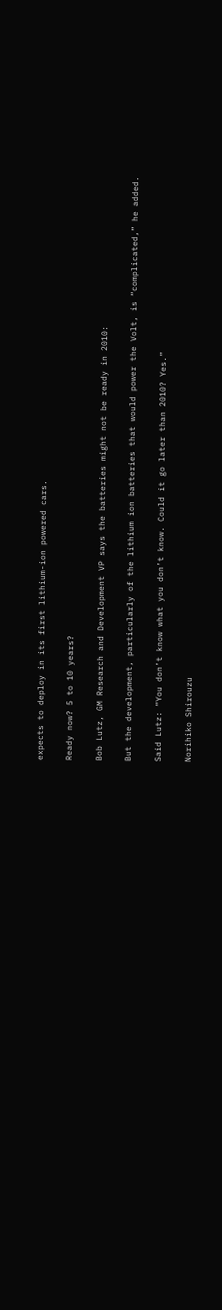expects to deploy in its first lithium-ion powered cars.

Ready now? 5 to 10 years?

Bob Lutz, GM Research and Development VP says the batteries might not be ready in 2010:

But the development, particularly of the lithium ion batteries that would power the Volt, is “complicated,” he added.

Said Lutz: “You don’t know what you don’t know. Could it go later than 2010? Yes.”

Norihiko Shirouzu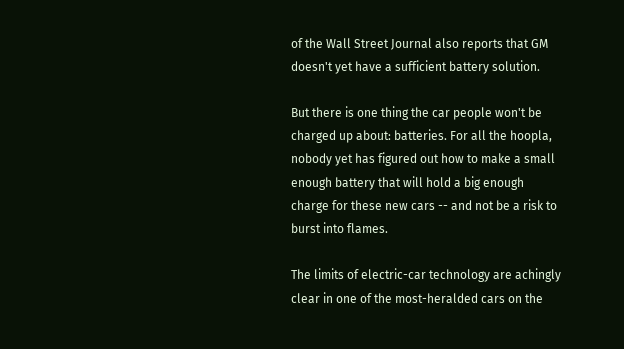of the Wall Street Journal also reports that GM doesn't yet have a sufficient battery solution.

But there is one thing the car people won't be charged up about: batteries. For all the hoopla, nobody yet has figured out how to make a small enough battery that will hold a big enough charge for these new cars -- and not be a risk to burst into flames.

The limits of electric-car technology are achingly clear in one of the most-heralded cars on the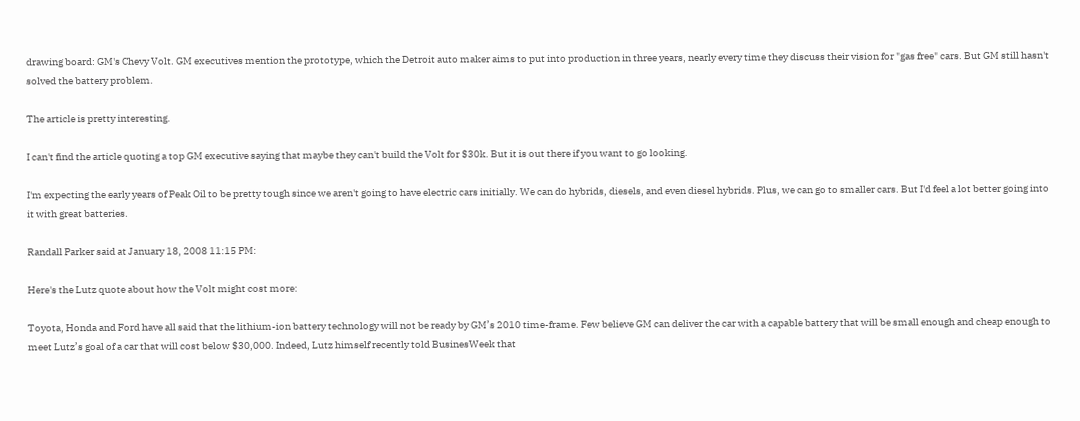drawing board: GM's Chevy Volt. GM executives mention the prototype, which the Detroit auto maker aims to put into production in three years, nearly every time they discuss their vision for "gas free" cars. But GM still hasn't solved the battery problem.

The article is pretty interesting.

I can't find the article quoting a top GM executive saying that maybe they can't build the Volt for $30k. But it is out there if you want to go looking.

I'm expecting the early years of Peak Oil to be pretty tough since we aren't going to have electric cars initially. We can do hybrids, diesels, and even diesel hybrids. Plus, we can go to smaller cars. But I'd feel a lot better going into it with great batteries.

Randall Parker said at January 18, 2008 11:15 PM:

Here's the Lutz quote about how the Volt might cost more:

Toyota, Honda and Ford have all said that the lithium-ion battery technology will not be ready by GM’s 2010 time-frame. Few believe GM can deliver the car with a capable battery that will be small enough and cheap enough to meet Lutz’s goal of a car that will cost below $30,000. Indeed, Lutz himself recently told BusinesWeek that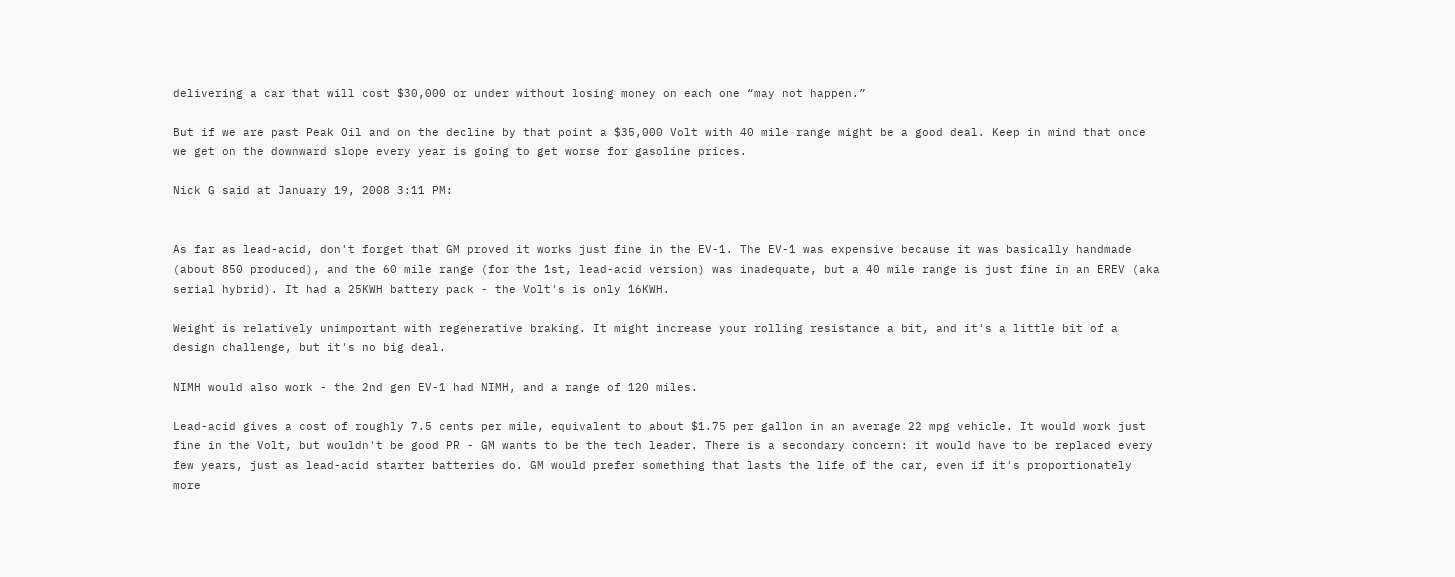delivering a car that will cost $30,000 or under without losing money on each one “may not happen.”

But if we are past Peak Oil and on the decline by that point a $35,000 Volt with 40 mile range might be a good deal. Keep in mind that once we get on the downward slope every year is going to get worse for gasoline prices.

Nick G said at January 19, 2008 3:11 PM:


As far as lead-acid, don't forget that GM proved it works just fine in the EV-1. The EV-1 was expensive because it was basically handmade (about 850 produced), and the 60 mile range (for the 1st, lead-acid version) was inadequate, but a 40 mile range is just fine in an EREV (aka serial hybrid). It had a 25KWH battery pack - the Volt's is only 16KWH.

Weight is relatively unimportant with regenerative braking. It might increase your rolling resistance a bit, and it's a little bit of a design challenge, but it's no big deal.

NIMH would also work - the 2nd gen EV-1 had NIMH, and a range of 120 miles.

Lead-acid gives a cost of roughly 7.5 cents per mile, equivalent to about $1.75 per gallon in an average 22 mpg vehicle. It would work just fine in the Volt, but wouldn't be good PR - GM wants to be the tech leader. There is a secondary concern: it would have to be replaced every few years, just as lead-acid starter batteries do. GM would prefer something that lasts the life of the car, even if it's proportionately more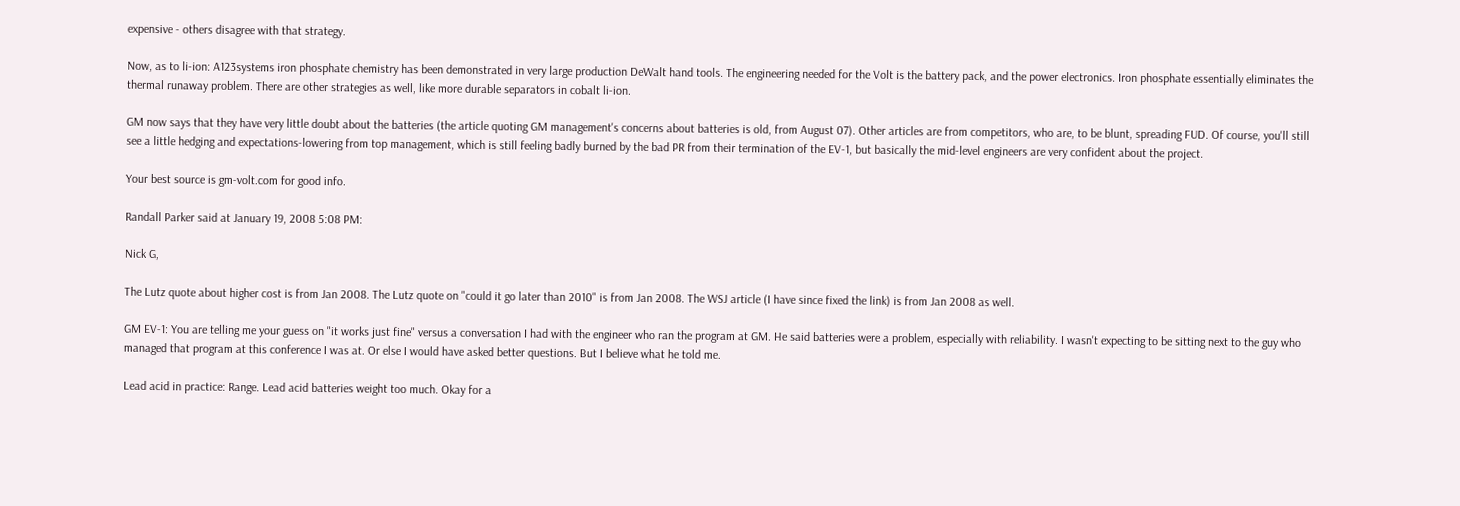expensive - others disagree with that strategy.

Now, as to li-ion: A123systems iron phosphate chemistry has been demonstrated in very large production DeWalt hand tools. The engineering needed for the Volt is the battery pack, and the power electronics. Iron phosphate essentially eliminates the thermal runaway problem. There are other strategies as well, like more durable separators in cobalt li-ion.

GM now says that they have very little doubt about the batteries (the article quoting GM management's concerns about batteries is old, from August 07). Other articles are from competitors, who are, to be blunt, spreading FUD. Of course, you'll still see a little hedging and expectations-lowering from top management, which is still feeling badly burned by the bad PR from their termination of the EV-1, but basically the mid-level engineers are very confident about the project.

Your best source is gm-volt.com for good info.

Randall Parker said at January 19, 2008 5:08 PM:

Nick G,

The Lutz quote about higher cost is from Jan 2008. The Lutz quote on "could it go later than 2010" is from Jan 2008. The WSJ article (I have since fixed the link) is from Jan 2008 as well.

GM EV-1: You are telling me your guess on "it works just fine" versus a conversation I had with the engineer who ran the program at GM. He said batteries were a problem, especially with reliability. I wasn't expecting to be sitting next to the guy who managed that program at this conference I was at. Or else I would have asked better questions. But I believe what he told me.

Lead acid in practice: Range. Lead acid batteries weight too much. Okay for a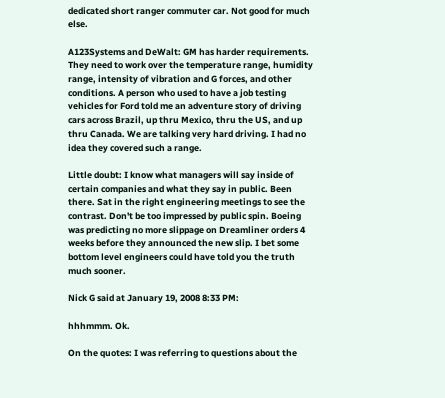dedicated short ranger commuter car. Not good for much else.

A123Systems and DeWalt: GM has harder requirements. They need to work over the temperature range, humidity range, intensity of vibration and G forces, and other conditions. A person who used to have a job testing vehicles for Ford told me an adventure story of driving cars across Brazil, up thru Mexico, thru the US, and up thru Canada. We are talking very hard driving. I had no idea they covered such a range.

Little doubt: I know what managers will say inside of certain companies and what they say in public. Been there. Sat in the right engineering meetings to see the contrast. Don't be too impressed by public spin. Boeing was predicting no more slippage on Dreamliner orders 4 weeks before they announced the new slip. I bet some bottom level engineers could have told you the truth much sooner.

Nick G said at January 19, 2008 8:33 PM:

hhhmmm. Ok.

On the quotes: I was referring to questions about the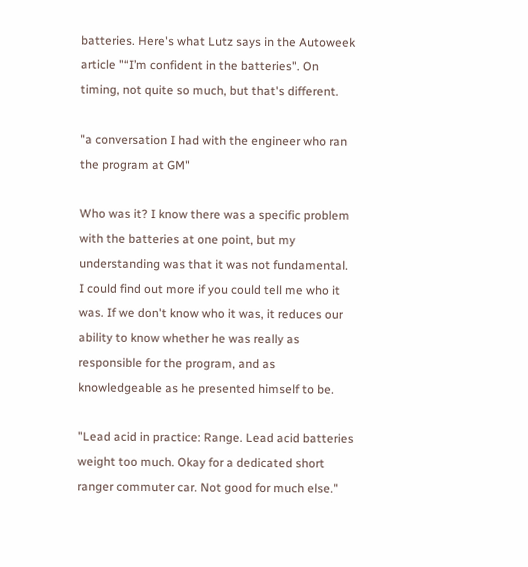batteries. Here's what Lutz says in the Autoweek article "“I’m confident in the batteries". On timing, not quite so much, but that's different.

"a conversation I had with the engineer who ran the program at GM"

Who was it? I know there was a specific problem with the batteries at one point, but my understanding was that it was not fundamental. I could find out more if you could tell me who it was. If we don't know who it was, it reduces our ability to know whether he was really as responsible for the program, and as knowledgeable as he presented himself to be.

"Lead acid in practice: Range. Lead acid batteries weight too much. Okay for a dedicated short ranger commuter car. Not good for much else."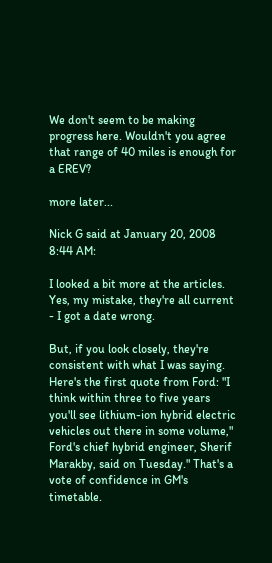We don't seem to be making progress here. Wouldn't you agree that range of 40 miles is enough for a EREV?

more later...

Nick G said at January 20, 2008 8:44 AM:

I looked a bit more at the articles. Yes, my mistake, they're all current - I got a date wrong.

But, if you look closely, they're consistent with what I was saying. Here's the first quote from Ford: "I think within three to five years you'll see lithium-ion hybrid electric vehicles out there in some volume," Ford's chief hybrid engineer, Sherif Marakby, said on Tuesday." That's a vote of confidence in GM's timetable.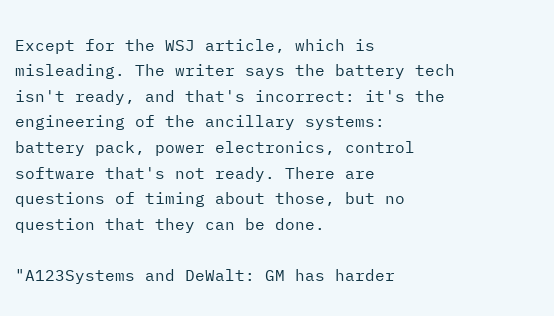Except for the WSJ article, which is misleading. The writer says the battery tech isn't ready, and that's incorrect: it's the engineering of the ancillary systems: battery pack, power electronics, control software that's not ready. There are questions of timing about those, but no question that they can be done.

"A123Systems and DeWalt: GM has harder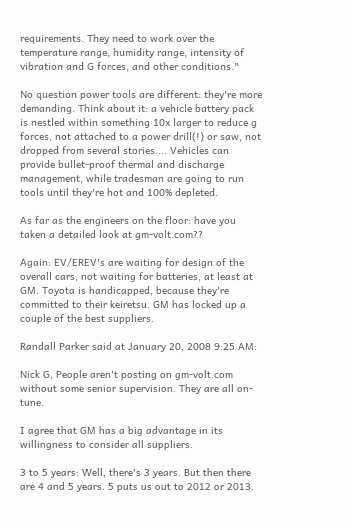requirements. They need to work over the temperature range, humidity range, intensity of vibration and G forces, and other conditions."

No question power tools are different: they're more demanding. Think about it: a vehicle battery pack is nestled within something 10x larger to reduce g forces, not attached to a power drill(!) or saw, not dropped from several stories.... Vehicles can provide bullet-proof thermal and discharge management, while tradesman are going to run tools until they're hot and 100% depleted.

As far as the engineers on the floor: have you taken a detailed look at gm-volt.com??

Again: EV/EREV's are waiting for design of the overall cars, not waiting for batteries, at least at GM. Toyota is handicapped, because they're committed to their keiretsu. GM has locked up a couple of the best suppliers.

Randall Parker said at January 20, 2008 9:25 AM:

Nick G, People aren't posting on gm-volt.com without some senior supervision. They are all on-tune.

I agree that GM has a big advantage in its willingness to consider all suppliers.

3 to 5 years: Well, there's 3 years. But then there are 4 and 5 years. 5 puts us out to 2012 or 2013.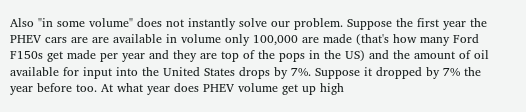Also "in some volume" does not instantly solve our problem. Suppose the first year the PHEV cars are are available in volume only 100,000 are made (that's how many Ford F150s get made per year and they are top of the pops in the US) and the amount of oil available for input into the United States drops by 7%. Suppose it dropped by 7% the year before too. At what year does PHEV volume get up high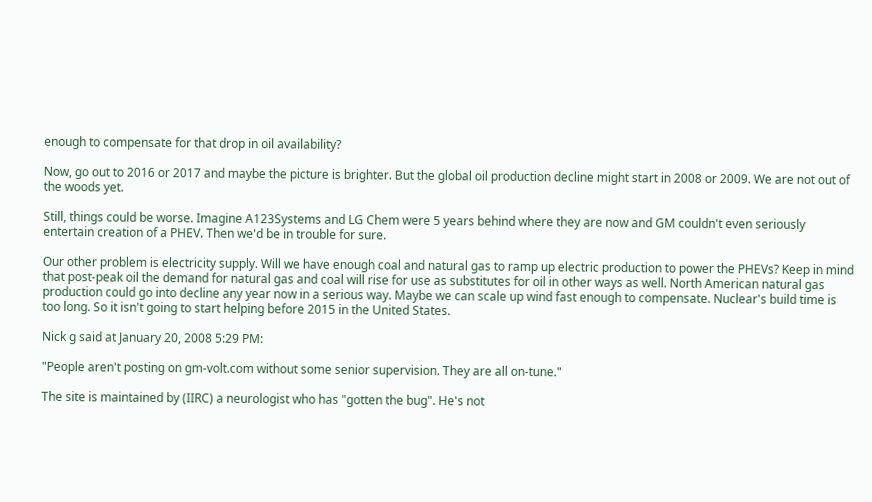enough to compensate for that drop in oil availability?

Now, go out to 2016 or 2017 and maybe the picture is brighter. But the global oil production decline might start in 2008 or 2009. We are not out of the woods yet.

Still, things could be worse. Imagine A123Systems and LG Chem were 5 years behind where they are now and GM couldn't even seriously entertain creation of a PHEV. Then we'd be in trouble for sure.

Our other problem is electricity supply. Will we have enough coal and natural gas to ramp up electric production to power the PHEVs? Keep in mind that post-peak oil the demand for natural gas and coal will rise for use as substitutes for oil in other ways as well. North American natural gas production could go into decline any year now in a serious way. Maybe we can scale up wind fast enough to compensate. Nuclear's build time is too long. So it isn't going to start helping before 2015 in the United States.

Nick g said at January 20, 2008 5:29 PM:

"People aren't posting on gm-volt.com without some senior supervision. They are all on-tune."

The site is maintained by (IIRC) a neurologist who has "gotten the bug". He's not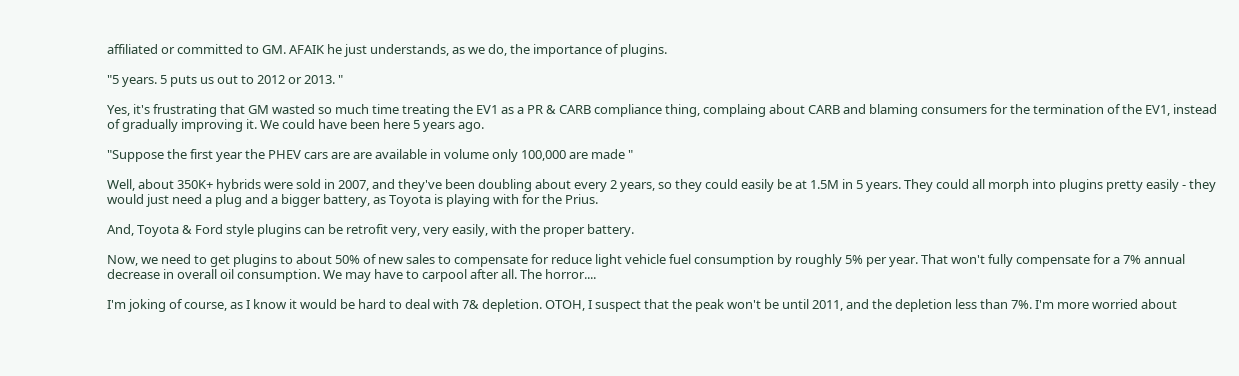affiliated or committed to GM. AFAIK he just understands, as we do, the importance of plugins.

"5 years. 5 puts us out to 2012 or 2013. "

Yes, it's frustrating that GM wasted so much time treating the EV1 as a PR & CARB compliance thing, complaing about CARB and blaming consumers for the termination of the EV1, instead of gradually improving it. We could have been here 5 years ago.

"Suppose the first year the PHEV cars are are available in volume only 100,000 are made "

Well, about 350K+ hybrids were sold in 2007, and they've been doubling about every 2 years, so they could easily be at 1.5M in 5 years. They could all morph into plugins pretty easily - they would just need a plug and a bigger battery, as Toyota is playing with for the Prius.

And, Toyota & Ford style plugins can be retrofit very, very easily, with the proper battery.

Now, we need to get plugins to about 50% of new sales to compensate for reduce light vehicle fuel consumption by roughly 5% per year. That won't fully compensate for a 7% annual decrease in overall oil consumption. We may have to carpool after all. The horror....

I'm joking of course, as I know it would be hard to deal with 7& depletion. OTOH, I suspect that the peak won't be until 2011, and the depletion less than 7%. I'm more worried about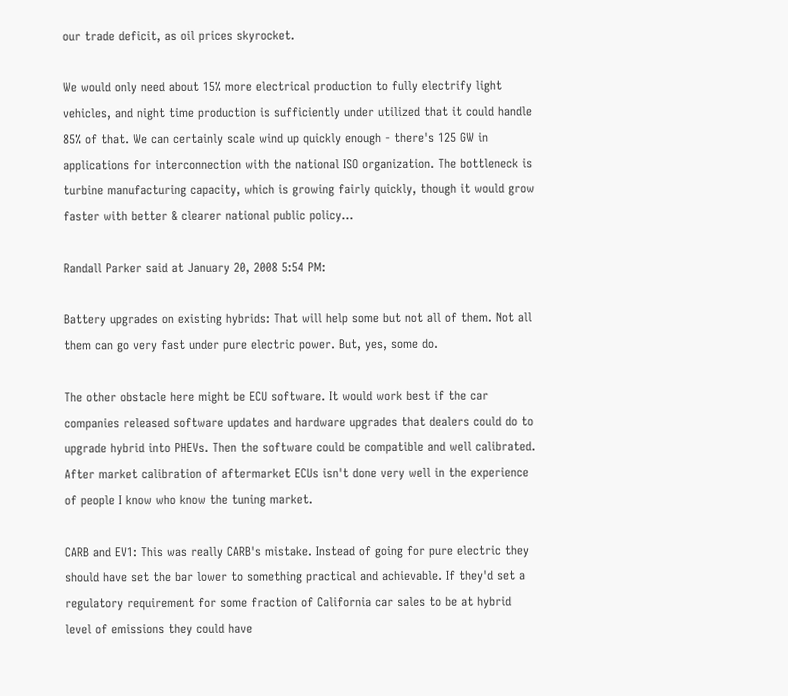our trade deficit, as oil prices skyrocket.

We would only need about 15% more electrical production to fully electrify light vehicles, and night time production is sufficiently under utilized that it could handle 85% of that. We can certainly scale wind up quickly enough - there's 125 GW in applications for interconnection with the national ISO organization. The bottleneck is turbine manufacturing capacity, which is growing fairly quickly, though it would grow faster with better & clearer national public policy...

Randall Parker said at January 20, 2008 5:54 PM:

Battery upgrades on existing hybrids: That will help some but not all of them. Not all them can go very fast under pure electric power. But, yes, some do.

The other obstacle here might be ECU software. It would work best if the car companies released software updates and hardware upgrades that dealers could do to upgrade hybrid into PHEVs. Then the software could be compatible and well calibrated. After market calibration of aftermarket ECUs isn't done very well in the experience of people I know who know the tuning market.

CARB and EV1: This was really CARB's mistake. Instead of going for pure electric they should have set the bar lower to something practical and achievable. If they'd set a regulatory requirement for some fraction of California car sales to be at hybrid level of emissions they could have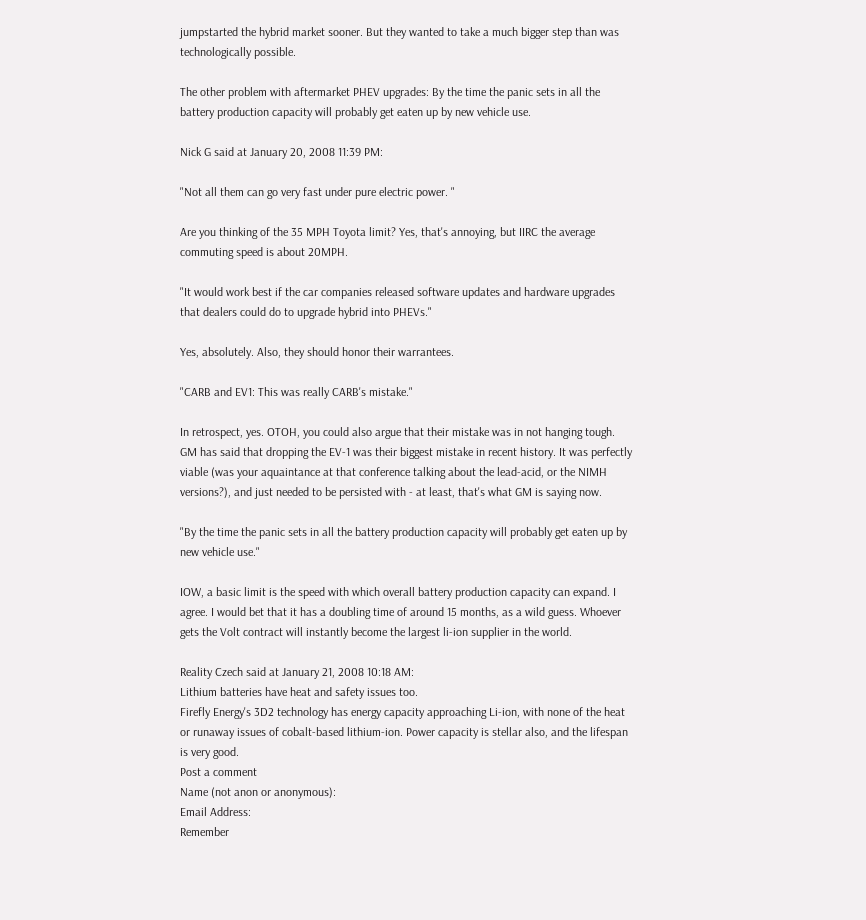jumpstarted the hybrid market sooner. But they wanted to take a much bigger step than was technologically possible.

The other problem with aftermarket PHEV upgrades: By the time the panic sets in all the battery production capacity will probably get eaten up by new vehicle use.

Nick G said at January 20, 2008 11:39 PM:

"Not all them can go very fast under pure electric power. "

Are you thinking of the 35 MPH Toyota limit? Yes, that's annoying, but IIRC the average commuting speed is about 20MPH.

"It would work best if the car companies released software updates and hardware upgrades that dealers could do to upgrade hybrid into PHEVs."

Yes, absolutely. Also, they should honor their warrantees.

"CARB and EV1: This was really CARB's mistake."

In retrospect, yes. OTOH, you could also argue that their mistake was in not hanging tough. GM has said that dropping the EV-1 was their biggest mistake in recent history. It was perfectly viable (was your aquaintance at that conference talking about the lead-acid, or the NIMH versions?), and just needed to be persisted with - at least, that's what GM is saying now.

"By the time the panic sets in all the battery production capacity will probably get eaten up by new vehicle use."

IOW, a basic limit is the speed with which overall battery production capacity can expand. I agree. I would bet that it has a doubling time of around 15 months, as a wild guess. Whoever gets the Volt contract will instantly become the largest li-ion supplier in the world.

Reality Czech said at January 21, 2008 10:18 AM:
Lithium batteries have heat and safety issues too.
Firefly Energy's 3D2 technology has energy capacity approaching Li-ion, with none of the heat or runaway issues of cobalt-based lithium-ion. Power capacity is stellar also, and the lifespan is very good.
Post a comment
Name (not anon or anonymous):
Email Address:
Remember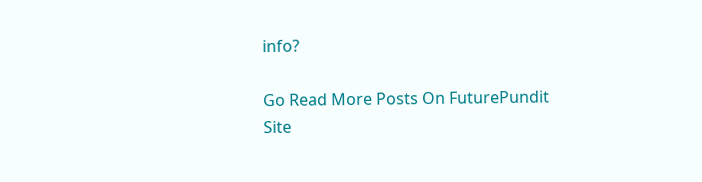info?

Go Read More Posts On FuturePundit
Site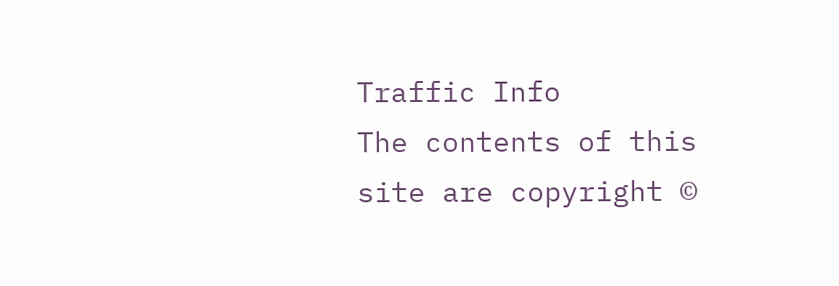Traffic Info
The contents of this site are copyright ©